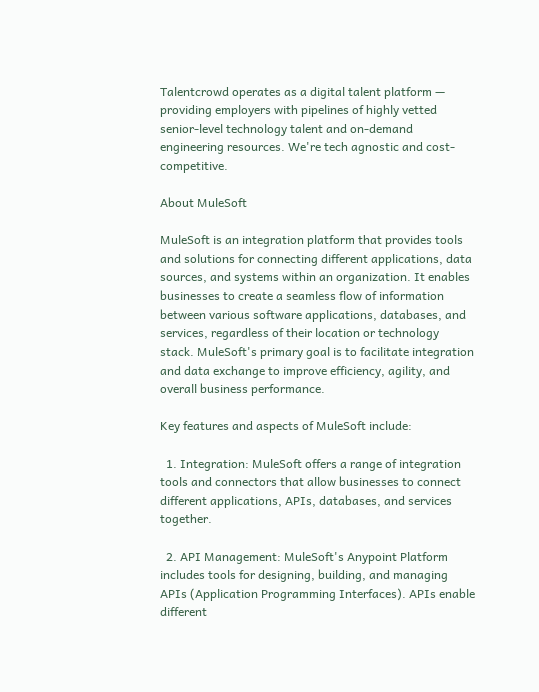Talentcrowd operates as a digital talent platform — providing employers with pipelines of highly vetted senior-level technology talent and on-demand engineering resources. We're tech agnostic and cost-competitive.

About MuleSoft

MuleSoft is an integration platform that provides tools and solutions for connecting different applications, data sources, and systems within an organization. It enables businesses to create a seamless flow of information between various software applications, databases, and services, regardless of their location or technology stack. MuleSoft's primary goal is to facilitate integration and data exchange to improve efficiency, agility, and overall business performance.

Key features and aspects of MuleSoft include:

  1. Integration: MuleSoft offers a range of integration tools and connectors that allow businesses to connect different applications, APIs, databases, and services together.

  2. API Management: MuleSoft's Anypoint Platform includes tools for designing, building, and managing APIs (Application Programming Interfaces). APIs enable different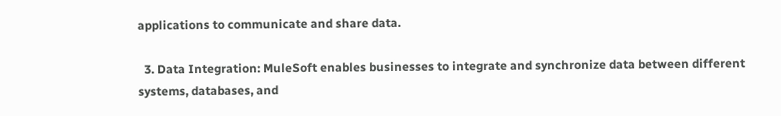applications to communicate and share data.

  3. Data Integration: MuleSoft enables businesses to integrate and synchronize data between different systems, databases, and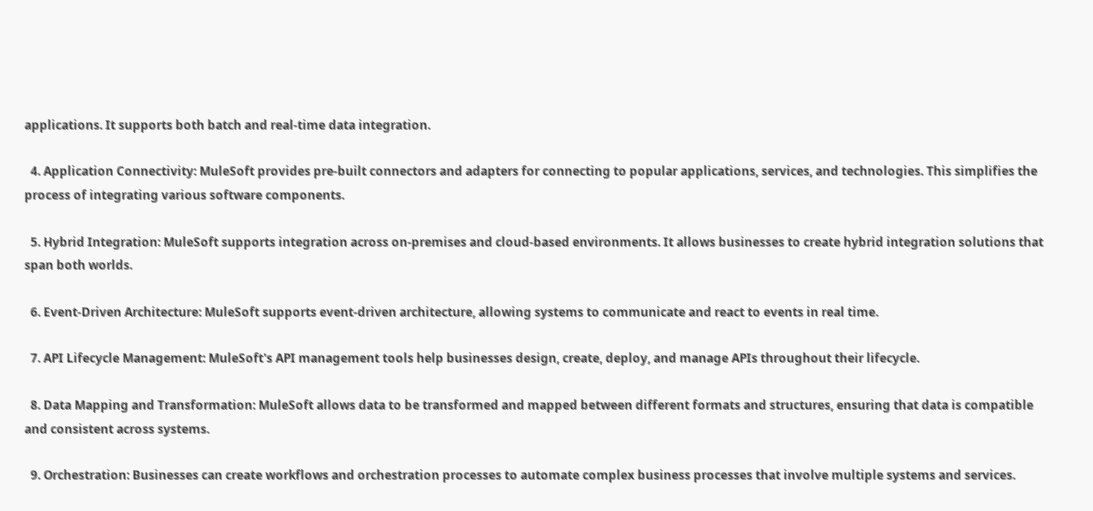applications. It supports both batch and real-time data integration.

  4. Application Connectivity: MuleSoft provides pre-built connectors and adapters for connecting to popular applications, services, and technologies. This simplifies the process of integrating various software components.

  5. Hybrid Integration: MuleSoft supports integration across on-premises and cloud-based environments. It allows businesses to create hybrid integration solutions that span both worlds.

  6. Event-Driven Architecture: MuleSoft supports event-driven architecture, allowing systems to communicate and react to events in real time.

  7. API Lifecycle Management: MuleSoft's API management tools help businesses design, create, deploy, and manage APIs throughout their lifecycle.

  8. Data Mapping and Transformation: MuleSoft allows data to be transformed and mapped between different formats and structures, ensuring that data is compatible and consistent across systems.

  9. Orchestration: Businesses can create workflows and orchestration processes to automate complex business processes that involve multiple systems and services.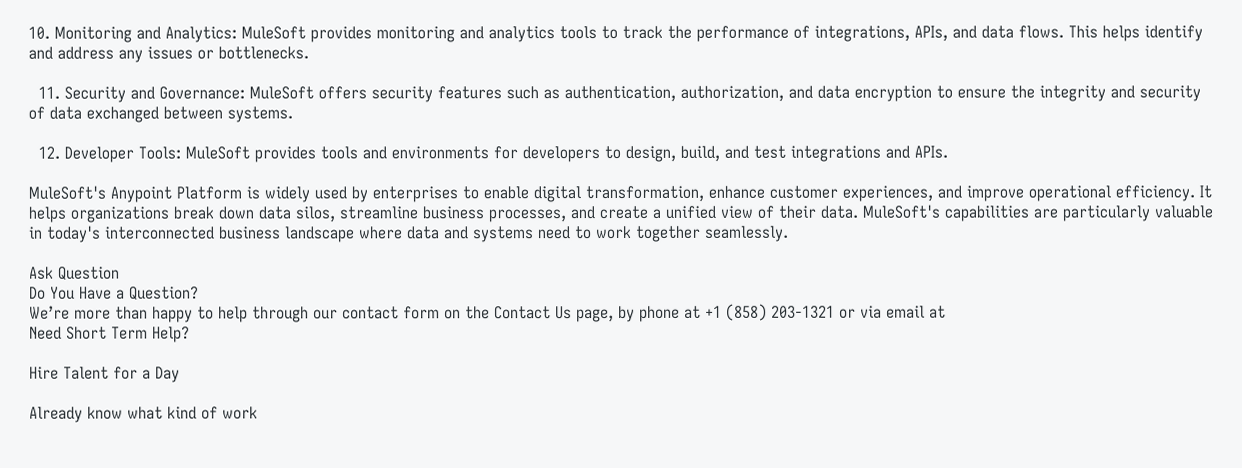10. Monitoring and Analytics: MuleSoft provides monitoring and analytics tools to track the performance of integrations, APIs, and data flows. This helps identify and address any issues or bottlenecks.

  11. Security and Governance: MuleSoft offers security features such as authentication, authorization, and data encryption to ensure the integrity and security of data exchanged between systems.

  12. Developer Tools: MuleSoft provides tools and environments for developers to design, build, and test integrations and APIs.

MuleSoft's Anypoint Platform is widely used by enterprises to enable digital transformation, enhance customer experiences, and improve operational efficiency. It helps organizations break down data silos, streamline business processes, and create a unified view of their data. MuleSoft's capabilities are particularly valuable in today's interconnected business landscape where data and systems need to work together seamlessly.

Ask Question
Do You Have a Question?
We’re more than happy to help through our contact form on the Contact Us page, by phone at +1 (858) 203-1321 or via email at
Need Short Term Help?

Hire Talent for a Day

Already know what kind of work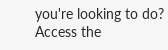you're looking to do?
Access the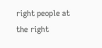right people at the right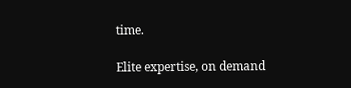time.

Elite expertise, on demand